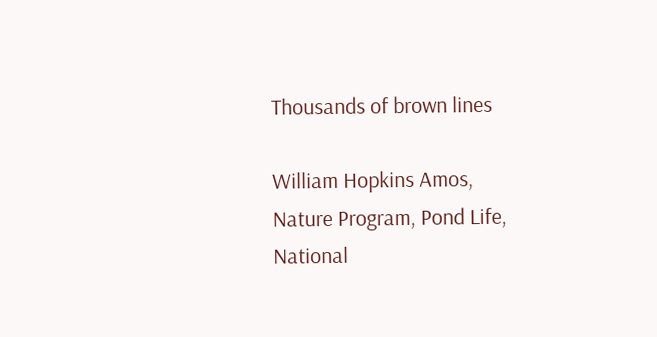Thousands of brown lines

William Hopkins Amos, Nature Program, Pond Life, National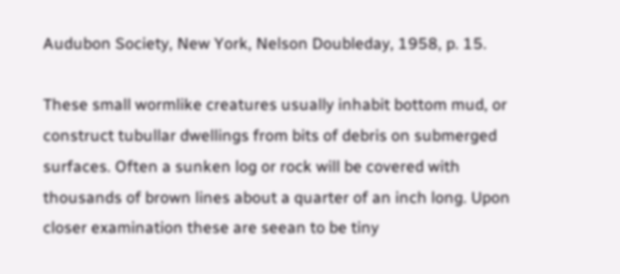Audubon Society, New York, Nelson Doubleday, 1958, p. 15.

These small wormlike creatures usually inhabit bottom mud, or construct tubullar dwellings from bits of debris on submerged surfaces. Often a sunken log or rock will be covered with thousands of brown lines about a quarter of an inch long. Upon closer examination these are seean to be tiny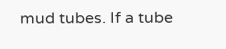mud tubes. If a tube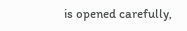is opened carefully,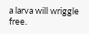a larva will wriggle free.